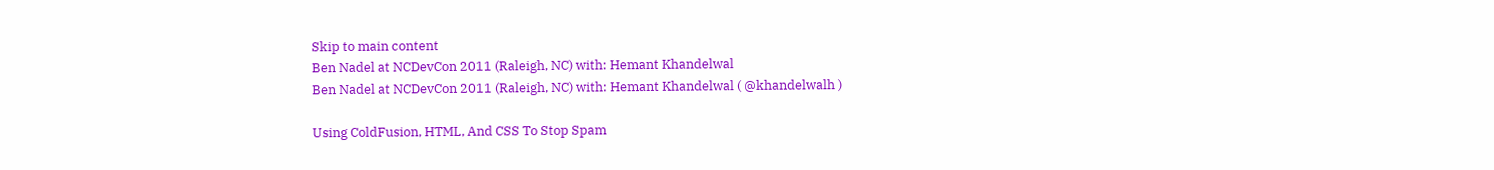Skip to main content
Ben Nadel at NCDevCon 2011 (Raleigh, NC) with: Hemant Khandelwal
Ben Nadel at NCDevCon 2011 (Raleigh, NC) with: Hemant Khandelwal ( @khandelwalh )

Using ColdFusion, HTML, And CSS To Stop Spam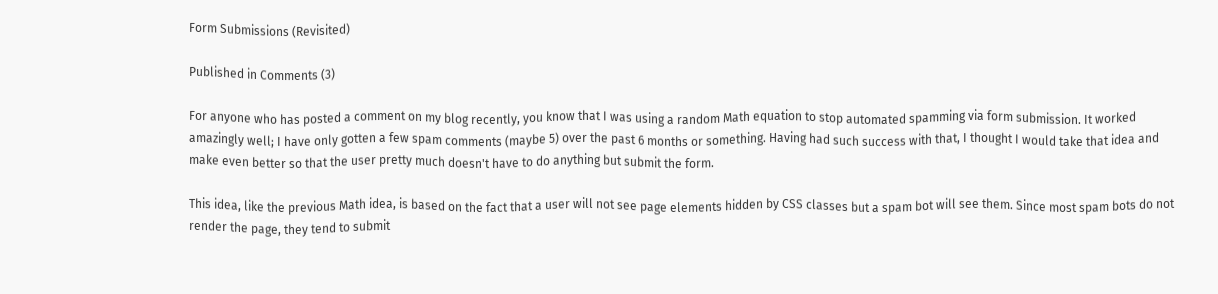Form Submissions (Revisited)

Published in Comments (3)

For anyone who has posted a comment on my blog recently, you know that I was using a random Math equation to stop automated spamming via form submission. It worked amazingly well; I have only gotten a few spam comments (maybe 5) over the past 6 months or something. Having had such success with that, I thought I would take that idea and make even better so that the user pretty much doesn't have to do anything but submit the form.

This idea, like the previous Math idea, is based on the fact that a user will not see page elements hidden by CSS classes but a spam bot will see them. Since most spam bots do not render the page, they tend to submit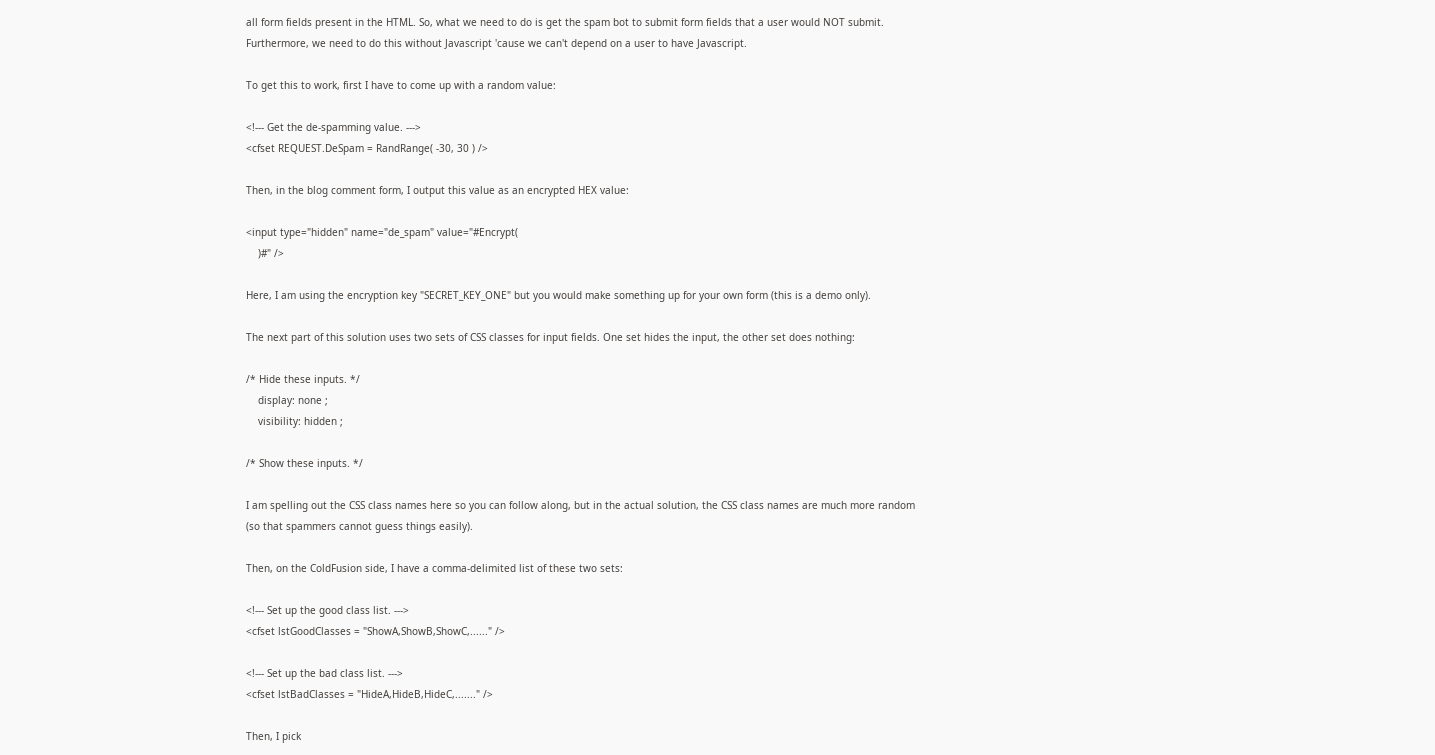all form fields present in the HTML. So, what we need to do is get the spam bot to submit form fields that a user would NOT submit. Furthermore, we need to do this without Javascript 'cause we can't depend on a user to have Javascript.

To get this to work, first I have to come up with a random value:

<!--- Get the de-spamming value. --->
<cfset REQUEST.DeSpam = RandRange( -30, 30 ) />

Then, in the blog comment form, I output this value as an encrypted HEX value:

<input type="hidden" name="de_spam" value="#Encrypt(
    )#" />

Here, I am using the encryption key "SECRET_KEY_ONE" but you would make something up for your own form (this is a demo only).

The next part of this solution uses two sets of CSS classes for input fields. One set hides the input, the other set does nothing:

/* Hide these inputs. */
    display: none ;
    visibility: hidden ;

/* Show these inputs. */

I am spelling out the CSS class names here so you can follow along, but in the actual solution, the CSS class names are much more random (so that spammers cannot guess things easily).

Then, on the ColdFusion side, I have a comma-delimited list of these two sets:

<!--- Set up the good class list. --->
<cfset lstGoodClasses = "ShowA,ShowB,ShowC,......" />

<!--- Set up the bad class list. --->
<cfset lstBadClasses = "HideA,HideB,HideC,......." />

Then, I pick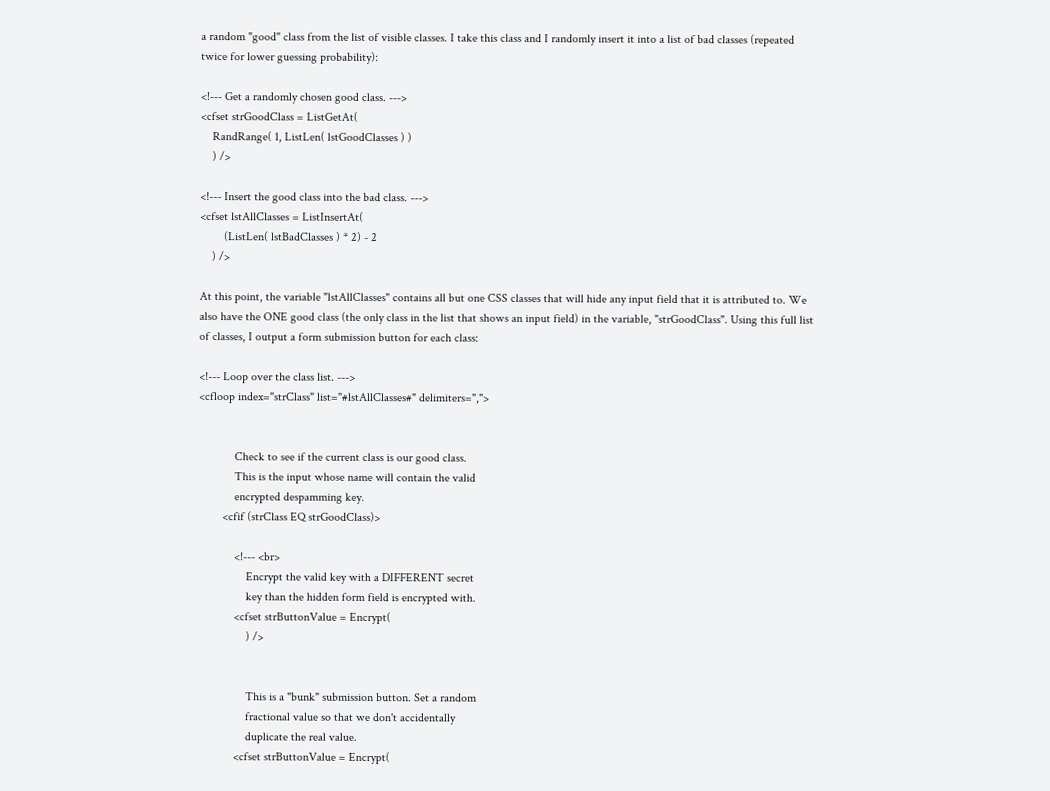a random "good" class from the list of visible classes. I take this class and I randomly insert it into a list of bad classes (repeated twice for lower guessing probability):

<!--- Get a randomly chosen good class. --->
<cfset strGoodClass = ListGetAt(
    RandRange( 1, ListLen( lstGoodClasses ) )
    ) />

<!--- Insert the good class into the bad class. --->
<cfset lstAllClasses = ListInsertAt(
        (ListLen( lstBadClasses ) * 2) - 2
    ) />

At this point, the variable "lstAllClasses" contains all but one CSS classes that will hide any input field that it is attributed to. We also have the ONE good class (the only class in the list that shows an input field) in the variable, "strGoodClass". Using this full list of classes, I output a form submission button for each class:

<!--- Loop over the class list. --->
<cfloop index="strClass" list="#lstAllClasses#" delimiters=",">


            Check to see if the current class is our good class.
            This is the input whose name will contain the valid
            encrypted despamming key.
        <cfif (strClass EQ strGoodClass)>

            <!--- <br>
                Encrypt the valid key with a DIFFERENT secret
                key than the hidden form field is encrypted with.
            <cfset strButtonValue = Encrypt(
                ) />


                This is a "bunk" submission button. Set a random
                fractional value so that we don't accidentally
                duplicate the real value.
            <cfset strButtonValue = Encrypt(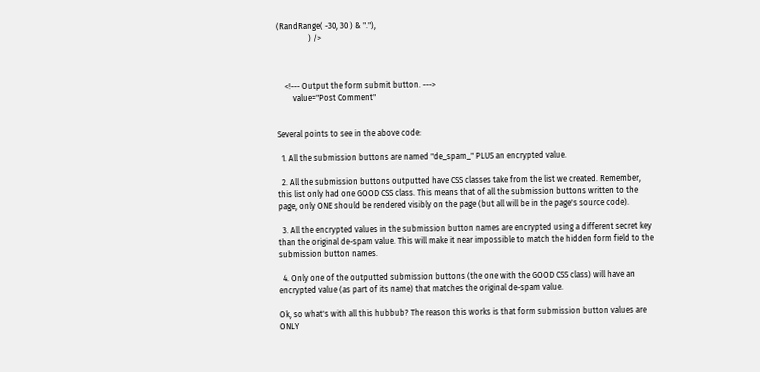(RandRange( -30, 30 ) & "."),
                ) />



    <!--- Output the form submit button. --->
        value="Post Comment"


Several points to see in the above code:

  1. All the submission buttons are named "de_spam_" PLUS an encrypted value.

  2. All the submission buttons outputted have CSS classes take from the list we created. Remember, this list only had one GOOD CSS class. This means that of all the submission buttons written to the page, only ONE should be rendered visibly on the page (but all will be in the page's source code).

  3. All the encrypted values in the submission button names are encrypted using a different secret key than the original de-spam value. This will make it near impossible to match the hidden form field to the submission button names.

  4. Only one of the outputted submission buttons (the one with the GOOD CSS class) will have an encrypted value (as part of its name) that matches the original de-spam value.

Ok, so what's with all this hubbub? The reason this works is that form submission button values are ONLY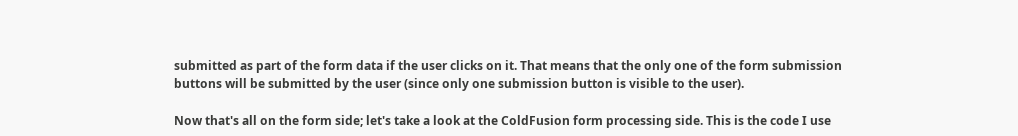submitted as part of the form data if the user clicks on it. That means that the only one of the form submission buttons will be submitted by the user (since only one submission button is visible to the user).

Now that's all on the form side; let's take a look at the ColdFusion form processing side. This is the code I use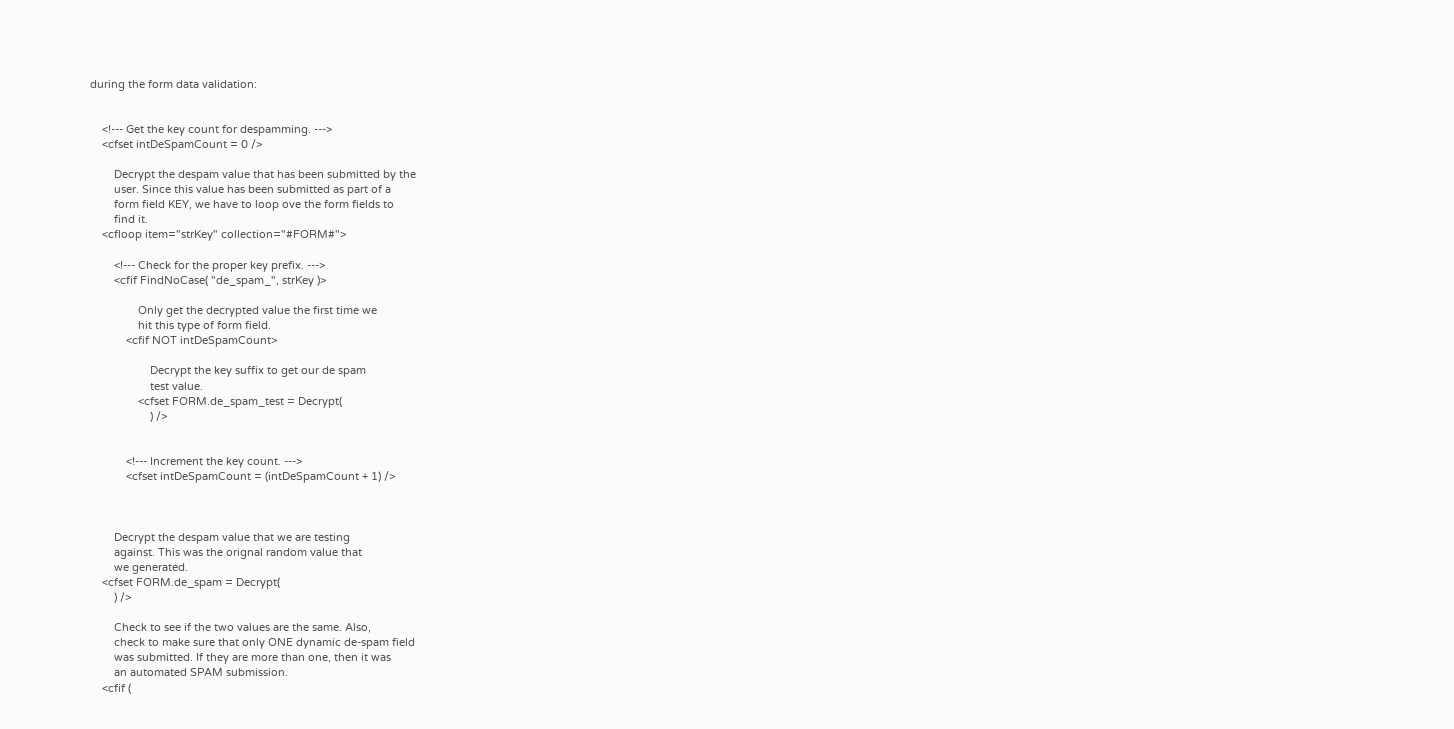during the form data validation:


    <!--- Get the key count for despamming. --->
    <cfset intDeSpamCount = 0 />

        Decrypt the despam value that has been submitted by the
        user. Since this value has been submitted as part of a
        form field KEY, we have to loop ove the form fields to
        find it.
    <cfloop item="strKey" collection="#FORM#">

        <!--- Check for the proper key prefix. --->
        <cfif FindNoCase( "de_spam_", strKey )>

                Only get the decrypted value the first time we
                hit this type of form field.
            <cfif NOT intDeSpamCount>

                    Decrypt the key suffix to get our de spam
                    test value.
                <cfset FORM.de_spam_test = Decrypt(
                    ) />


            <!--- Increment the key count. --->
            <cfset intDeSpamCount = (intDeSpamCount + 1) />



        Decrypt the despam value that we are testing
        against. This was the orignal random value that
        we generated.
    <cfset FORM.de_spam = Decrypt(
        ) />

        Check to see if the two values are the same. Also,
        check to make sure that only ONE dynamic de-spam field
        was submitted. If they are more than one, then it was
        an automated SPAM submission.
    <cfif (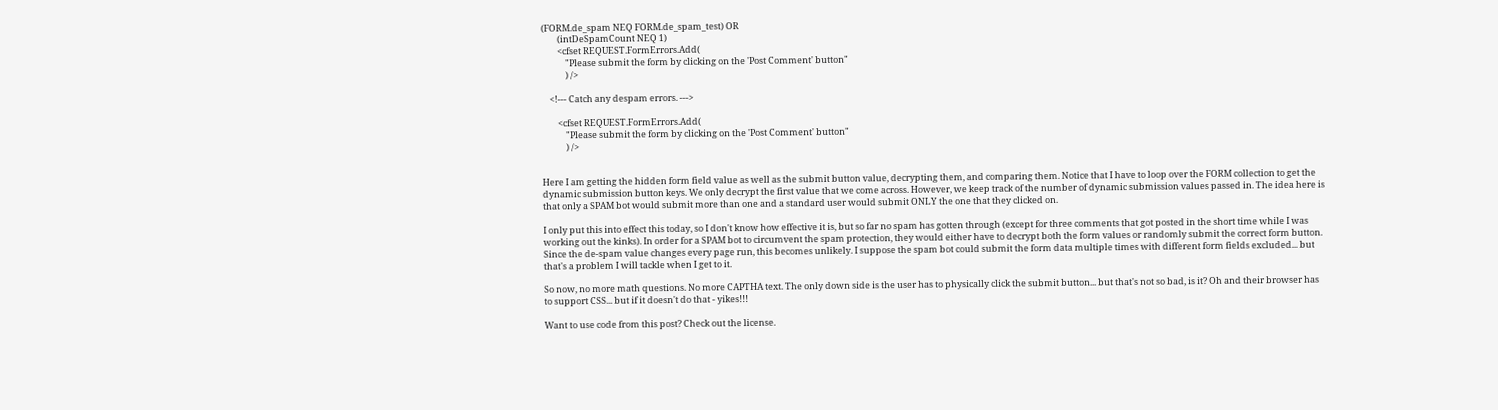(FORM.de_spam NEQ FORM.de_spam_test) OR
        (intDeSpamCount NEQ 1)
        <cfset REQUEST.FormErrors.Add(
            "Please submit the form by clicking on the 'Post Comment' button"
            ) />

    <!--- Catch any despam errors. --->

        <cfset REQUEST.FormErrors.Add(
            "Please submit the form by clicking on the 'Post Comment' button"
            ) />


Here I am getting the hidden form field value as well as the submit button value, decrypting them, and comparing them. Notice that I have to loop over the FORM collection to get the dynamic submission button keys. We only decrypt the first value that we come across. However, we keep track of the number of dynamic submission values passed in. The idea here is that only a SPAM bot would submit more than one and a standard user would submit ONLY the one that they clicked on.

I only put this into effect this today, so I don't know how effective it is, but so far no spam has gotten through (except for three comments that got posted in the short time while I was working out the kinks). In order for a SPAM bot to circumvent the spam protection, they would either have to decrypt both the form values or randomly submit the correct form button. Since the de-spam value changes every page run, this becomes unlikely. I suppose the spam bot could submit the form data multiple times with different form fields excluded... but that's a problem I will tackle when I get to it.

So now, no more math questions. No more CAPTHA text. The only down side is the user has to physically click the submit button... but that's not so bad, is it? Oh and their browser has to support CSS... but if it doesn't do that - yikes!!!

Want to use code from this post? Check out the license.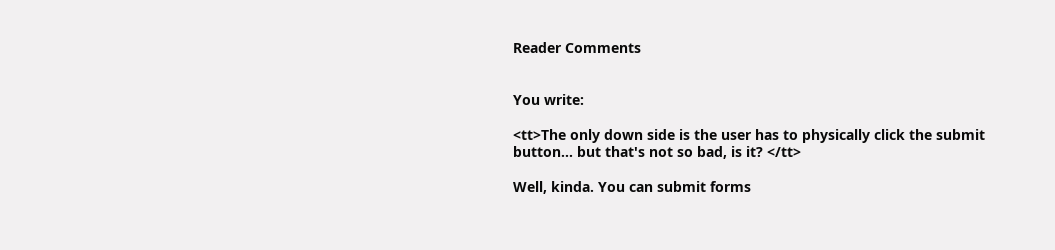Reader Comments


You write:

<tt>The only down side is the user has to physically click the submit button... but that's not so bad, is it? </tt>

Well, kinda. You can submit forms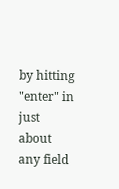by hitting "enter" in just about any field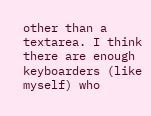other than a textarea. I think there are enough keyboarders (like myself) who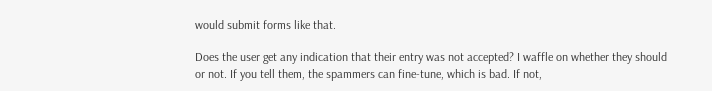would submit forms like that.

Does the user get any indication that their entry was not accepted? I waffle on whether they should or not. If you tell them, the spammers can fine-tune, which is bad. If not,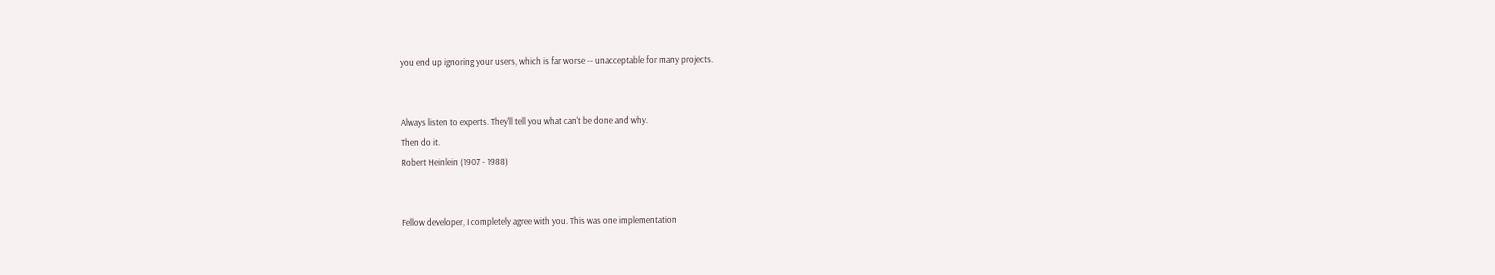you end up ignoring your users, which is far worse -- unacceptable for many projects.


Always listen to experts. They'll tell you what can't be done and why.
Then do it.
Robert Heinlein (1907 - 1988)


Fellow developer, I completely agree with you. This was one implementation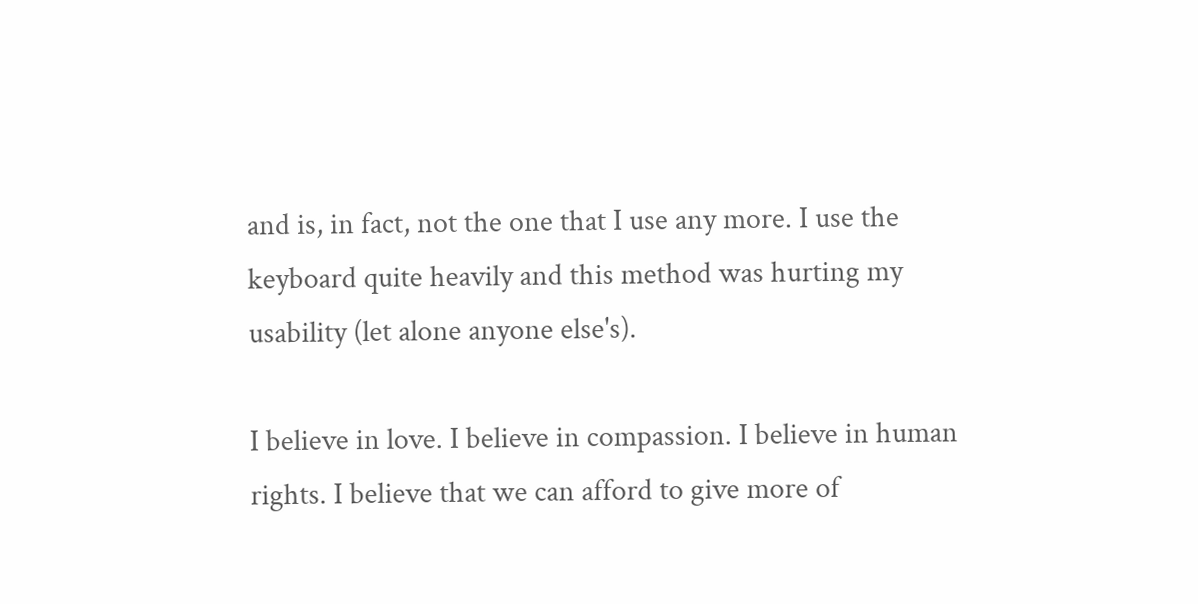and is, in fact, not the one that I use any more. I use the keyboard quite heavily and this method was hurting my usability (let alone anyone else's).

I believe in love. I believe in compassion. I believe in human rights. I believe that we can afford to give more of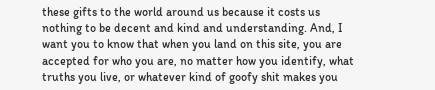these gifts to the world around us because it costs us nothing to be decent and kind and understanding. And, I want you to know that when you land on this site, you are accepted for who you are, no matter how you identify, what truths you live, or whatever kind of goofy shit makes you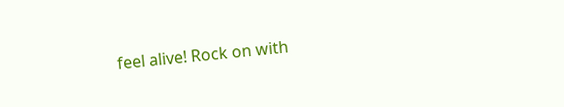feel alive! Rock on with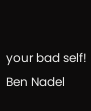your bad self!
Ben Nadel